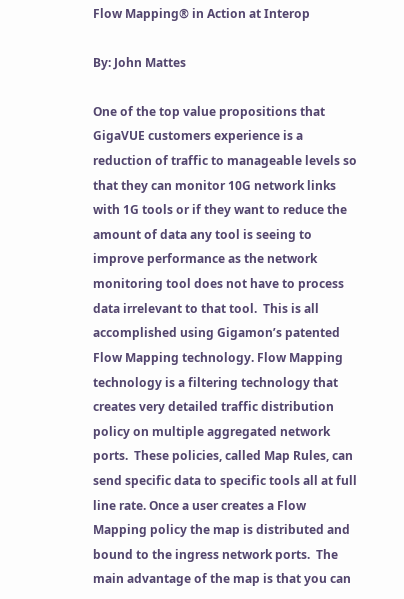Flow Mapping® in Action at Interop

By: John Mattes

One of the top value propositions that GigaVUE customers experience is a reduction of traffic to manageable levels so that they can monitor 10G network links with 1G tools or if they want to reduce the amount of data any tool is seeing to improve performance as the network monitoring tool does not have to process data irrelevant to that tool.  This is all accomplished using Gigamon’s patented Flow Mapping technology. Flow Mapping technology is a filtering technology that creates very detailed traffic distribution policy on multiple aggregated network ports.  These policies, called Map Rules, can send specific data to specific tools all at full line rate. Once a user creates a Flow Mapping policy the map is distributed and bound to the ingress network ports.  The main advantage of the map is that you can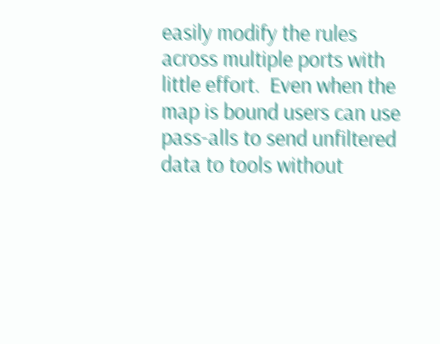easily modify the rules across multiple ports with little effort.  Even when the map is bound users can use pass-alls to send unfiltered data to tools without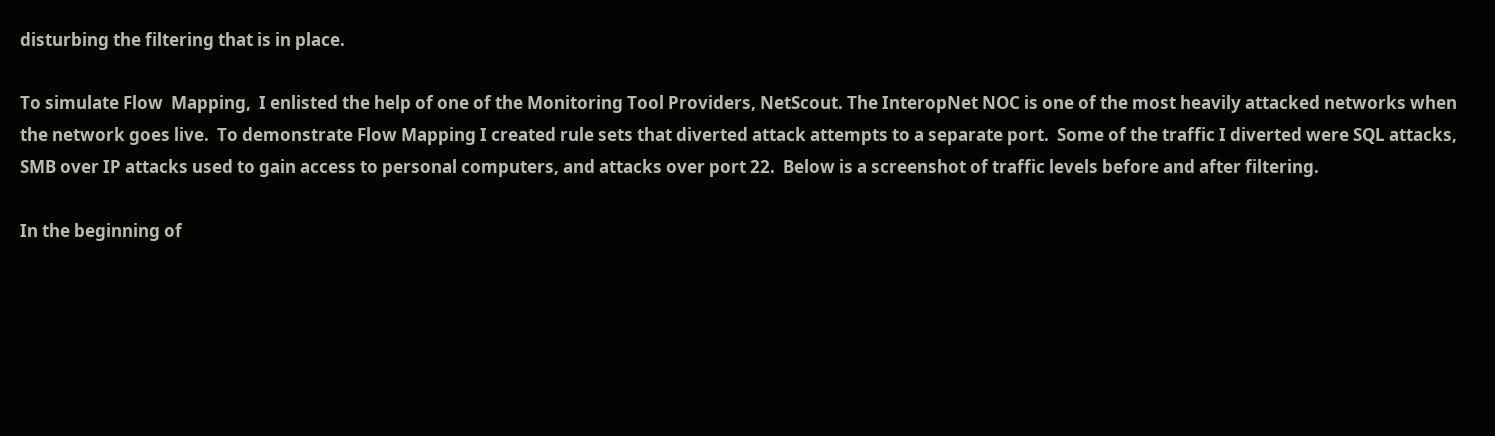disturbing the filtering that is in place.

To simulate Flow  Mapping,  I enlisted the help of one of the Monitoring Tool Providers, NetScout. The InteropNet NOC is one of the most heavily attacked networks when the network goes live.  To demonstrate Flow Mapping I created rule sets that diverted attack attempts to a separate port.  Some of the traffic I diverted were SQL attacks, SMB over IP attacks used to gain access to personal computers, and attacks over port 22.  Below is a screenshot of traffic levels before and after filtering.

In the beginning of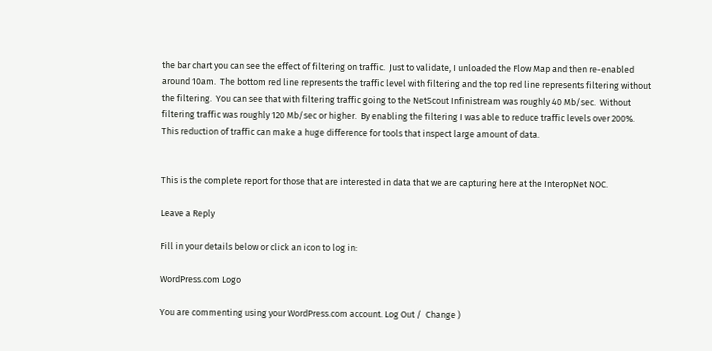the bar chart you can see the effect of filtering on traffic.  Just to validate, I unloaded the Flow Map and then re-enabled around 10am.  The bottom red line represents the traffic level with filtering and the top red line represents filtering without the filtering.  You can see that with filtering traffic going to the NetScout Infinistream was roughly 40 Mb/sec.  Without filtering traffic was roughly 120 Mb/sec or higher.  By enabling the filtering I was able to reduce traffic levels over 200%.  This reduction of traffic can make a huge difference for tools that inspect large amount of data.


This is the complete report for those that are interested in data that we are capturing here at the InteropNet NOC.

Leave a Reply

Fill in your details below or click an icon to log in:

WordPress.com Logo

You are commenting using your WordPress.com account. Log Out /  Change )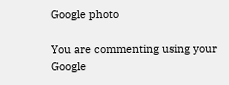Google photo

You are commenting using your Google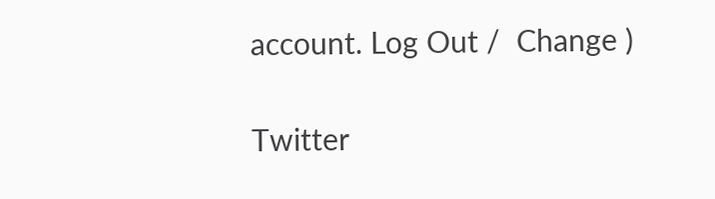account. Log Out /  Change )

Twitter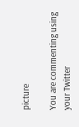picture

You are commenting using your Twitter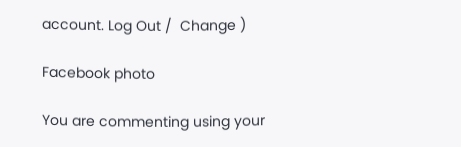account. Log Out /  Change )

Facebook photo

You are commenting using your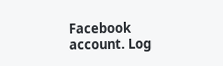Facebook account. Log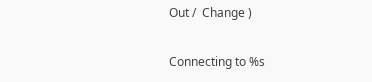Out /  Change )

Connecting to %s